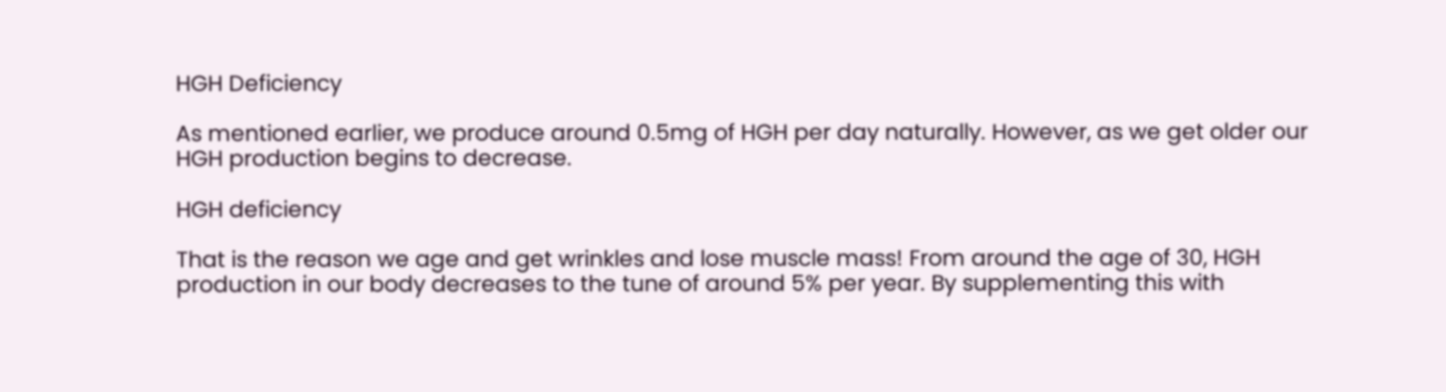HGH Deficiency

As mentioned earlier, we produce around 0.5mg of HGH per day naturally. However, as we get older our HGH production begins to decrease.

HGH deficiency

That is the reason we age and get wrinkles and lose muscle mass! From around the age of 30, HGH production in our body decreases to the tune of around 5% per year. By supplementing this with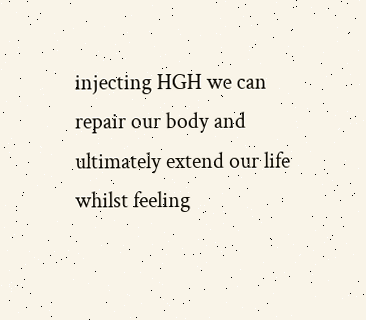injecting HGH we can repair our body and ultimately extend our life whilst feeling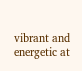vibrant and energetic at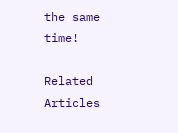the same time!

Related Articles